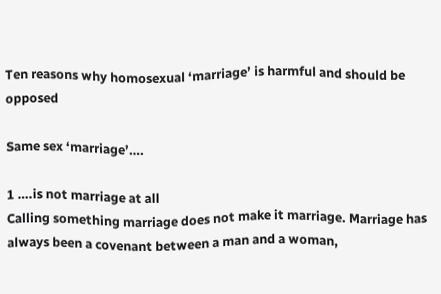Ten reasons why homosexual ‘marriage’ is harmful and should be opposed

Same sex ‘marriage’….

1 ….is not marriage at all
Calling something marriage does not make it marriage. Marriage has always been a covenant between a man and a woman,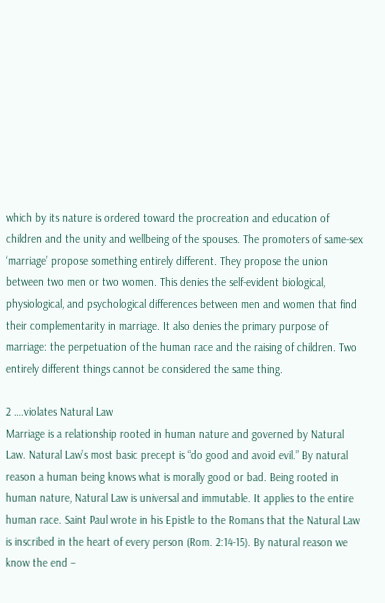which by its nature is ordered toward the procreation and education of children and the unity and wellbeing of the spouses. The promoters of same-sex ‘marriage’ propose something entirely different. They propose the union between two men or two women. This denies the self-evident biological, physiological, and psychological differences between men and women that find their complementarity in marriage. It also denies the primary purpose of marriage: the perpetuation of the human race and the raising of children. Two entirely different things cannot be considered the same thing.

2 ….violates Natural Law
Marriage is a relationship rooted in human nature and governed by Natural Law. Natural Law’s most basic precept is “do good and avoid evil.” By natural reason a human being knows what is morally good or bad. Being rooted in human nature, Natural Law is universal and immutable. It applies to the entire human race. Saint Paul wrote in his Epistle to the Romans that the Natural Law is inscribed in the heart of every person (Rom. 2:14-15). By natural reason we know the end –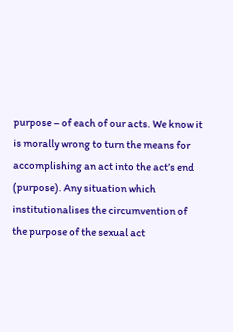purpose – of each of our acts. We know it is morally wrong to turn the means for accomplishing an act into the act’s end (purpose). Any situation which institutionalises the circumvention of the purpose of the sexual act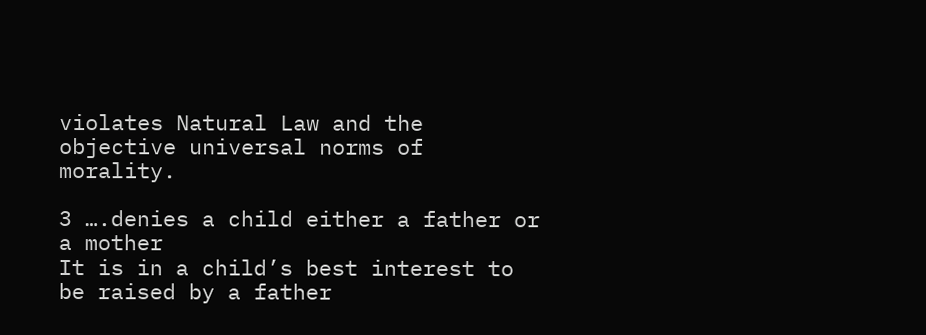violates Natural Law and the objective universal norms of morality.

3 ….denies a child either a father or a mother
It is in a child’s best interest to be raised by a father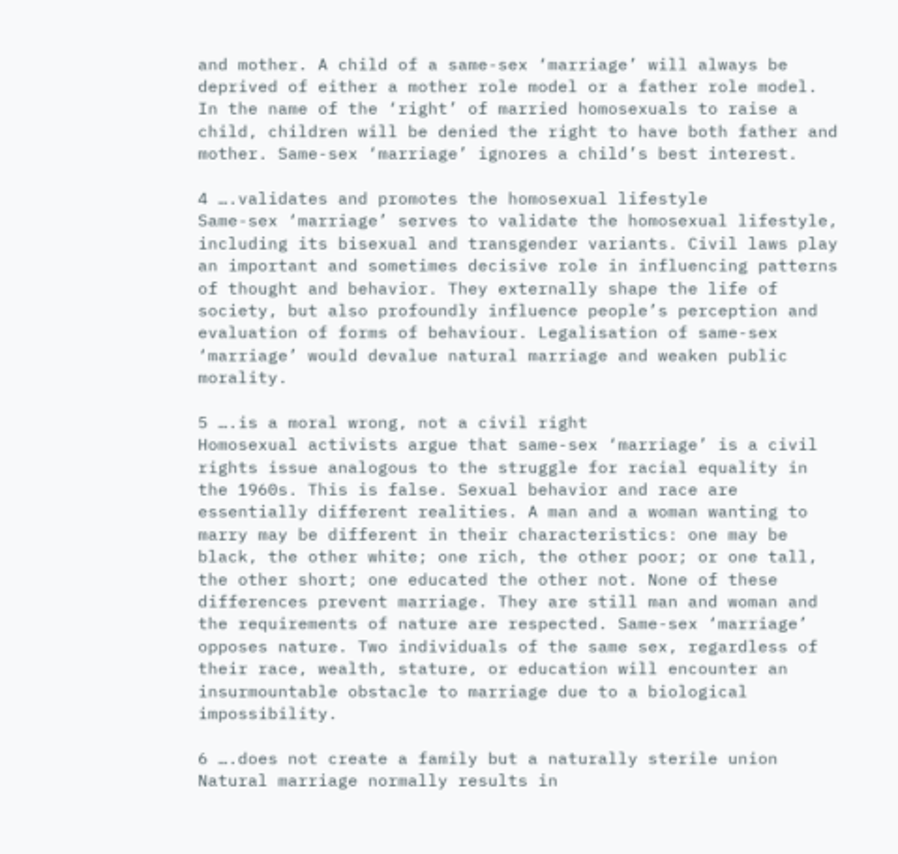and mother. A child of a same-sex ‘marriage’ will always be deprived of either a mother role model or a father role model. In the name of the ‘right’ of married homosexuals to raise a child, children will be denied the right to have both father and mother. Same-sex ‘marriage’ ignores a child’s best interest.

4 ….validates and promotes the homosexual lifestyle
Same-sex ‘marriage’ serves to validate the homosexual lifestyle, including its bisexual and transgender variants. Civil laws play an important and sometimes decisive role in influencing patterns of thought and behavior. They externally shape the life of society, but also profoundly influence people’s perception and evaluation of forms of behaviour. Legalisation of same-sex ‘marriage’ would devalue natural marriage and weaken public morality.

5 ….is a moral wrong, not a civil right
Homosexual activists argue that same-sex ‘marriage’ is a civil rights issue analogous to the struggle for racial equality in the 1960s. This is false. Sexual behavior and race are essentially different realities. A man and a woman wanting to marry may be different in their characteristics: one may be black, the other white; one rich, the other poor; or one tall, the other short; one educated the other not. None of these differences prevent marriage. They are still man and woman and the requirements of nature are respected. Same-sex ‘marriage’ opposes nature. Two individuals of the same sex, regardless of their race, wealth, stature, or education will encounter an insurmountable obstacle to marriage due to a biological impossibility.

6 ….does not create a family but a naturally sterile union
Natural marriage normally results in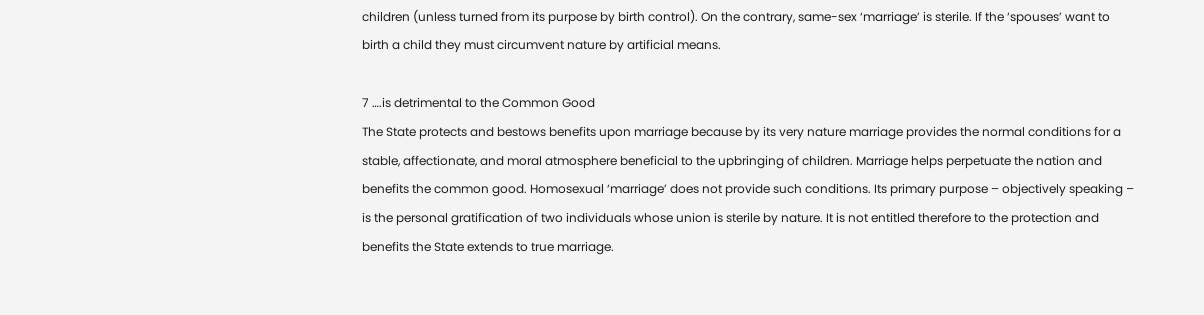children (unless turned from its purpose by birth control). On the contrary, same-sex ‘marriage’ is sterile. If the ‘spouses’ want to birth a child they must circumvent nature by artificial means.

7 ….is detrimental to the Common Good
The State protects and bestows benefits upon marriage because by its very nature marriage provides the normal conditions for a stable, affectionate, and moral atmosphere beneficial to the upbringing of children. Marriage helps perpetuate the nation and benefits the common good. Homosexual ‘marriage’ does not provide such conditions. Its primary purpose – objectively speaking – is the personal gratification of two individuals whose union is sterile by nature. It is not entitled therefore to the protection and benefits the State extends to true marriage.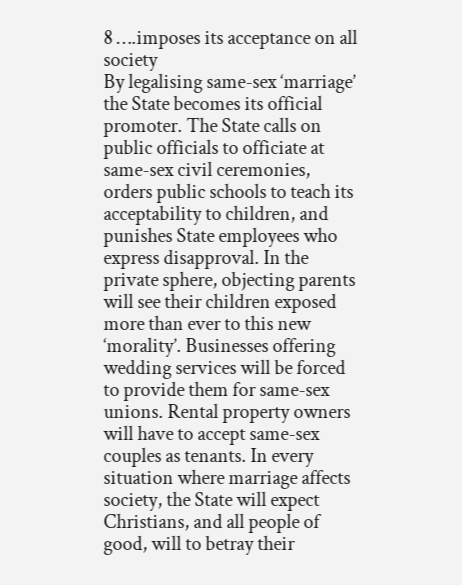8 ….imposes its acceptance on all society
By legalising same-sex ‘marriage’ the State becomes its official promoter. The State calls on public officials to officiate at same-sex civil ceremonies, orders public schools to teach its acceptability to children, and punishes State employees who express disapproval. In the private sphere, objecting parents will see their children exposed more than ever to this new ‘morality’. Businesses offering wedding services will be forced to provide them for same-sex unions. Rental property owners will have to accept same-sex couples as tenants. In every situation where marriage affects society, the State will expect Christians, and all people of good, will to betray their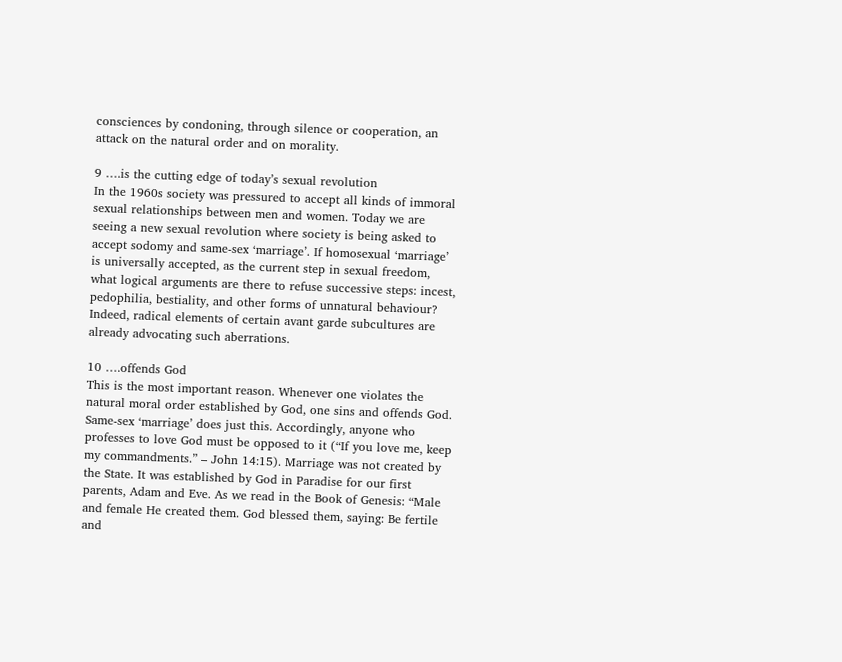consciences by condoning, through silence or cooperation, an attack on the natural order and on morality.

9 ….is the cutting edge of today’s sexual revolution
In the 1960s society was pressured to accept all kinds of immoral sexual relationships between men and women. Today we are seeing a new sexual revolution where society is being asked to accept sodomy and same-sex ‘marriage’. If homosexual ‘marriage’ is universally accepted, as the current step in sexual freedom, what logical arguments are there to refuse successive steps: incest, pedophilia, bestiality, and other forms of unnatural behaviour? Indeed, radical elements of certain avant garde subcultures are already advocating such aberrations.

10 ….offends God
This is the most important reason. Whenever one violates the natural moral order established by God, one sins and offends God. Same-sex ‘marriage’ does just this. Accordingly, anyone who professes to love God must be opposed to it (“If you love me, keep my commandments.” – John 14:15). Marriage was not created by the State. It was established by God in Paradise for our first parents, Adam and Eve. As we read in the Book of Genesis: “Male and female He created them. God blessed them, saying: Be fertile and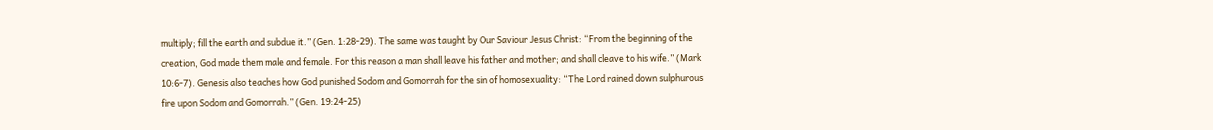multiply; fill the earth and subdue it.” (Gen. 1:28-29). The same was taught by Our Saviour Jesus Christ: “From the beginning of the creation, God made them male and female. For this reason a man shall leave his father and mother; and shall cleave to his wife.” (Mark 10:6-7). Genesis also teaches how God punished Sodom and Gomorrah for the sin of homosexuality: “The Lord rained down sulphurous fire upon Sodom and Gomorrah.” (Gen. 19:24-25)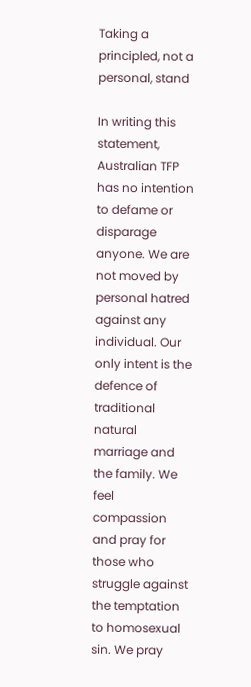Taking a principled, not a personal, stand

In writing this statement, Australian TFP has no intention to defame or disparage anyone. We are not moved by personal hatred against any individual. Our only intent is the defence of traditional natural marriage and the family. We feel compassion and pray for those who struggle against the temptation to homosexual sin. We pray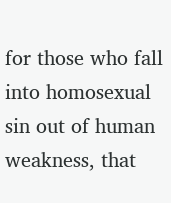for those who fall into homosexual sin out of human weakness, that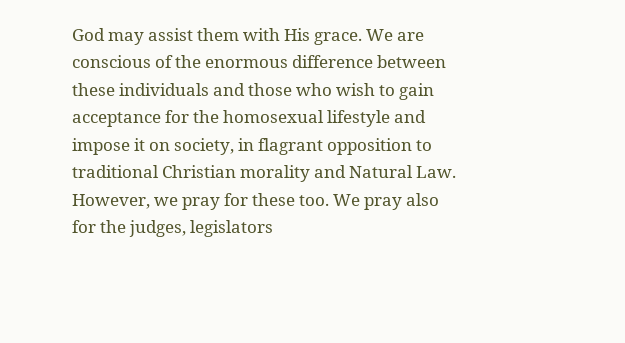God may assist them with His grace. We are conscious of the enormous difference between these individuals and those who wish to gain acceptance for the homosexual lifestyle and impose it on society, in flagrant opposition to traditional Christian morality and Natural Law. However, we pray for these too. We pray also for the judges, legislators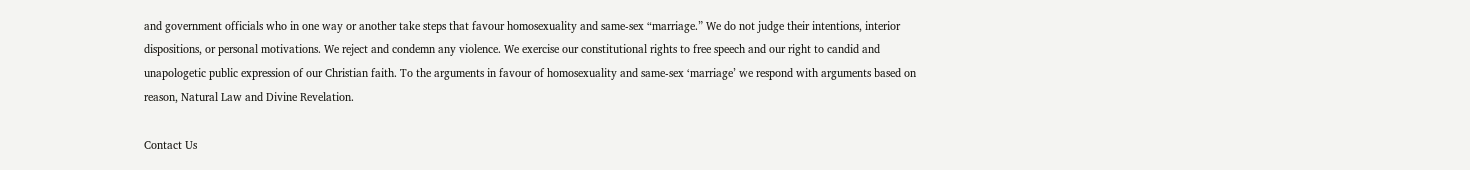and government officials who in one way or another take steps that favour homosexuality and same-sex “marriage.” We do not judge their intentions, interior dispositions, or personal motivations. We reject and condemn any violence. We exercise our constitutional rights to free speech and our right to candid and unapologetic public expression of our Christian faith. To the arguments in favour of homosexuality and same-sex ‘marriage’ we respond with arguments based on reason, Natural Law and Divine Revelation.

Contact Us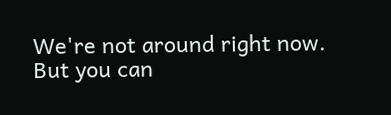We're not around right now. But you can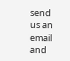send us an email and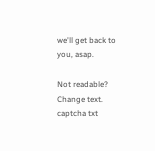we'll get back to you, asap.

Not readable? Change text. captcha txt